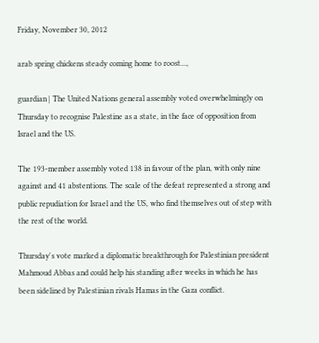Friday, November 30, 2012

arab spring chickens steady coming home to roost...,

guardian | The United Nations general assembly voted overwhelmingly on Thursday to recognise Palestine as a state, in the face of opposition from Israel and the US.

The 193-member assembly voted 138 in favour of the plan, with only nine against and 41 abstentions. The scale of the defeat represented a strong and public repudiation for Israel and the US, who find themselves out of step with the rest of the world.

Thursday's vote marked a diplomatic breakthrough for Palestinian president Mahmoud Abbas and could help his standing after weeks in which he has been sidelined by Palestinian rivals Hamas in the Gaza conflict.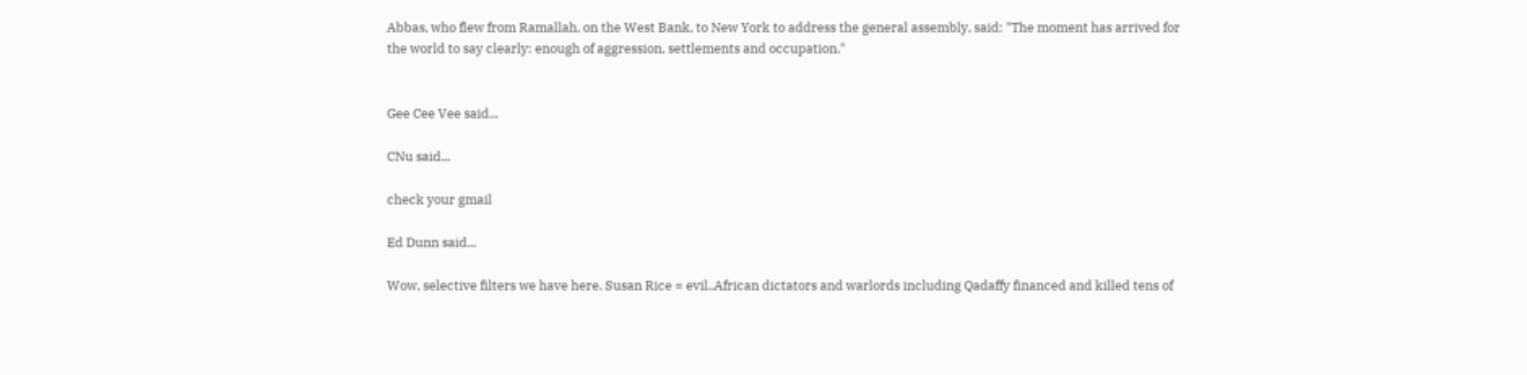Abbas, who flew from Ramallah, on the West Bank, to New York to address the general assembly, said: "The moment has arrived for the world to say clearly: enough of aggression, settlements and occupation."


Gee Cee Vee said...

CNu said...

check your gmail

Ed Dunn said...

Wow, selective filters we have here. Susan Rice = evil..African dictators and warlords including Qadaffy financed and killed tens of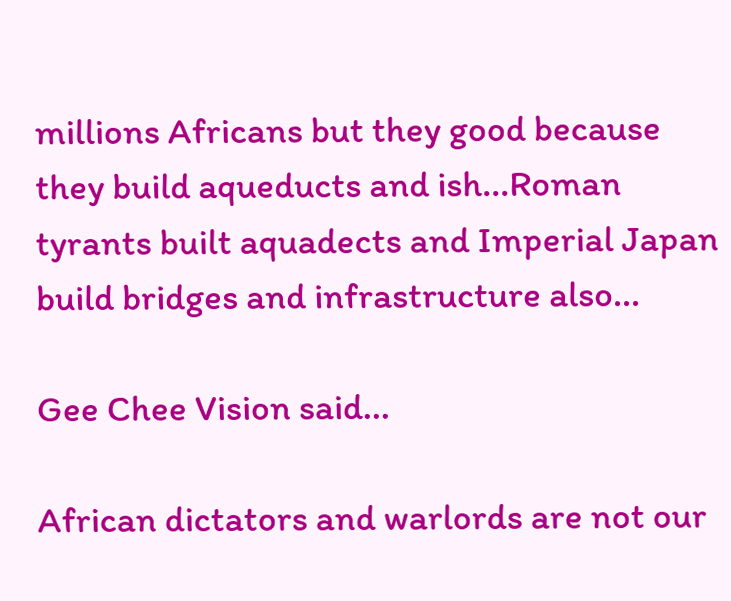millions Africans but they good because they build aqueducts and ish...Roman tyrants built aquadects and Imperial Japan build bridges and infrastructure also...

Gee Chee Vision said...

African dictators and warlords are not our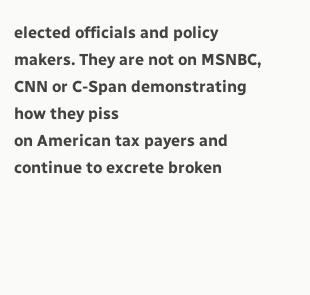elected officials and policy
makers. They are not on MSNBC, CNN or C-Span demonstrating how they piss
on American tax payers and continue to excrete broken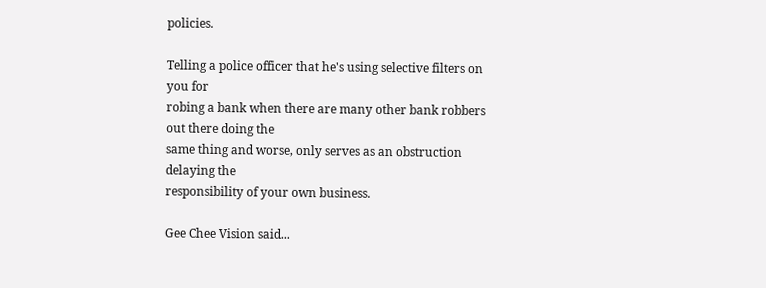policies.

Telling a police officer that he's using selective filters on you for
robing a bank when there are many other bank robbers out there doing the
same thing and worse, only serves as an obstruction delaying the
responsibility of your own business.

Gee Chee Vision said...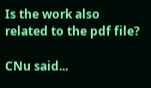Is the work also related to the pdf file?

CNu said...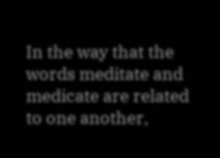In the way that the words meditate and medicate are related to one another,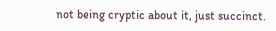not being cryptic about it, just succinct.